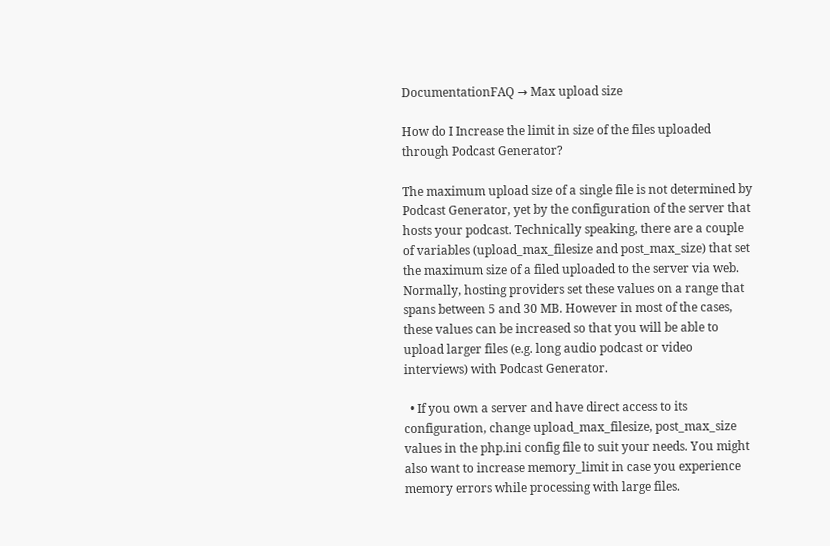DocumentationFAQ → Max upload size

How do I Increase the limit in size of the files uploaded through Podcast Generator?

The maximum upload size of a single file is not determined by Podcast Generator, yet by the configuration of the server that hosts your podcast. Technically speaking, there are a couple of variables (upload_max_filesize and post_max_size) that set the maximum size of a filed uploaded to the server via web. Normally, hosting providers set these values on a range that spans between 5 and 30 MB. However in most of the cases, these values can be increased so that you will be able to upload larger files (e.g. long audio podcast or video interviews) with Podcast Generator.

  • If you own a server and have direct access to its configuration, change upload_max_filesize, post_max_size values in the php.ini config file to suit your needs. You might also want to increase memory_limit in case you experience memory errors while processing with large files.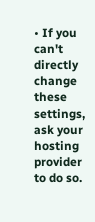• If you can't directly change these settings, ask your hosting provider to do so.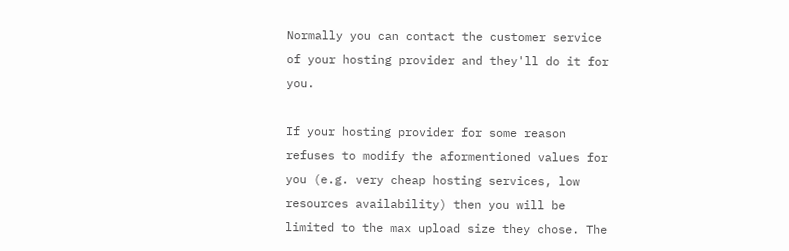Normally you can contact the customer service of your hosting provider and they'll do it for you.

If your hosting provider for some reason refuses to modify the aformentioned values for you (e.g. very cheap hosting services, low resources availability) then you will be limited to the max upload size they chose. The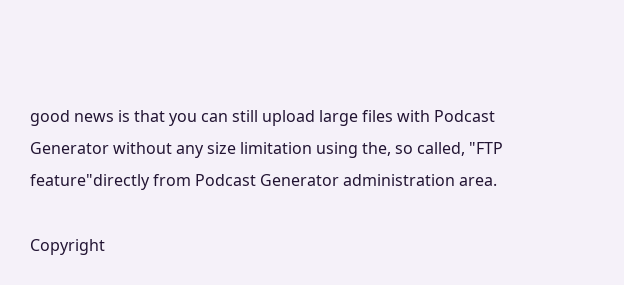good news is that you can still upload large files with Podcast Generator without any size limitation using the, so called, "FTP feature"directly from Podcast Generator administration area.

Copyright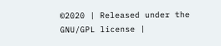©2020 | Released under the GNU/GPL license |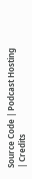Source Code | Podcast Hosting | Credits